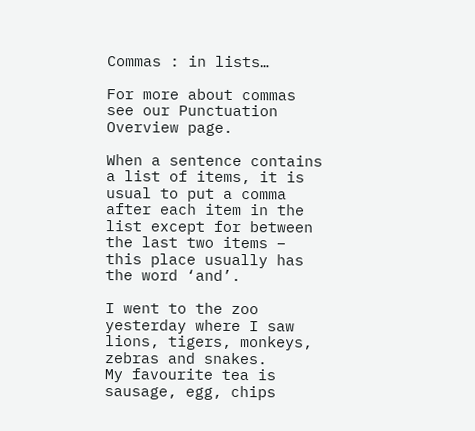Commas : in lists…

For more about commas see our Punctuation Overview page.

When a sentence contains a list of items, it is usual to put a comma after each item in the list except for between the last two items – this place usually has the word ‘and’.

I went to the zoo yesterday where I saw lions, tigers, monkeys, zebras and snakes.
My favourite tea is sausage, egg, chips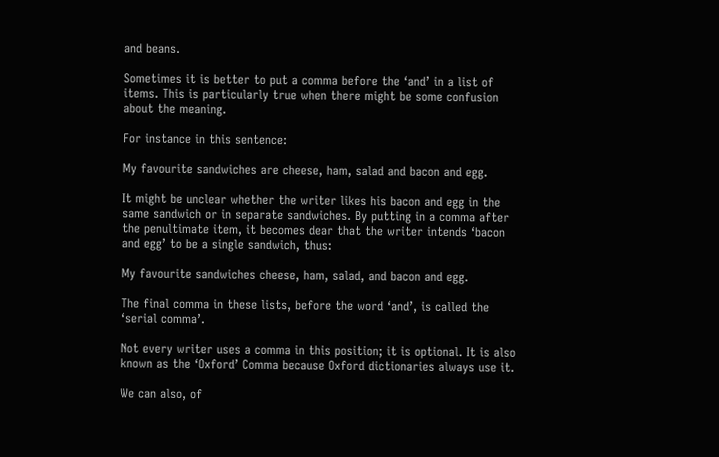and beans.

Sometimes it is better to put a comma before the ‘and’ in a list of items. This is particularly true when there might be some confusion about the meaning.

For instance in this sentence:

My favourite sandwiches are cheese, ham, salad and bacon and egg.

It might be unclear whether the writer likes his bacon and egg in the same sandwich or in separate sandwiches. By putting in a comma after the penultimate item, it becomes dear that the writer intends ‘bacon and egg’ to be a single sandwich, thus:

My favourite sandwiches cheese, ham, salad, and bacon and egg.

The final comma in these lists, before the word ‘and’, is called the ‘serial comma’.

Not every writer uses a comma in this position; it is optional. It is also known as the ‘Oxford’ Comma because Oxford dictionaries always use it.

We can also, of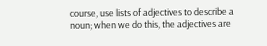course, use lists of adjectives to describe a noun; when we do this, the adjectives are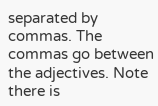separated by commas. The commas go between the adjectives. Note there is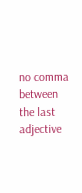no comma between the last adjective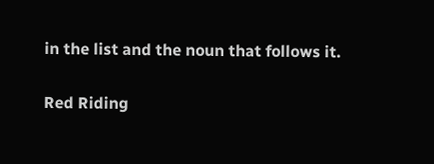in the list and the noun that follows it.

Red Riding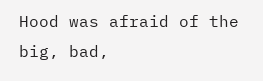Hood was afraid of the big, bad,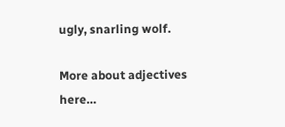ugly, snarling wolf.

More about adjectives here…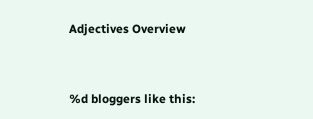Adjectives Overview


%d bloggers like this: